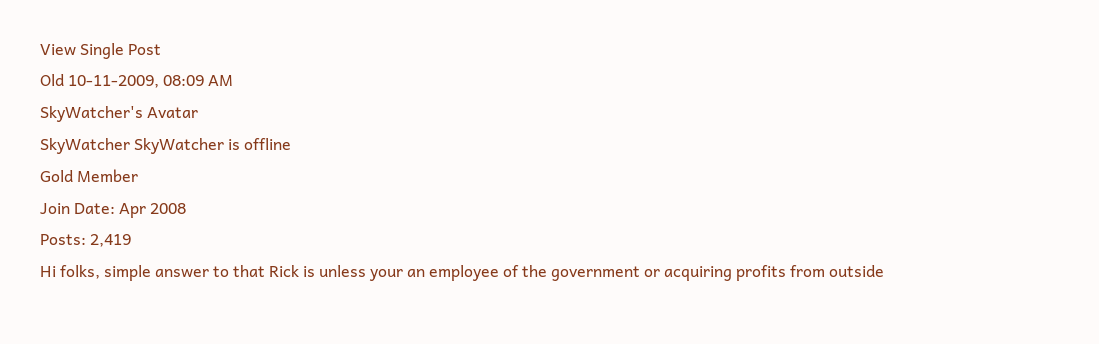View Single Post
Old 10-11-2009, 08:09 AM
SkyWatcher's Avatar
SkyWatcher SkyWatcher is offline
Gold Member
Join Date: Apr 2008
Posts: 2,419
Hi folks, simple answer to that Rick is unless your an employee of the government or acquiring profits from outside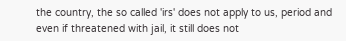the country, the so called 'irs' does not apply to us, period and even if threatened with jail, it still does not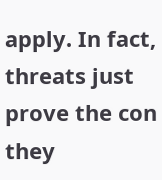apply. In fact, threats just prove the con they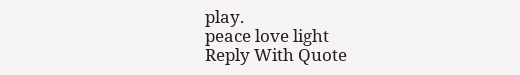play.
peace love light
Reply With Quote